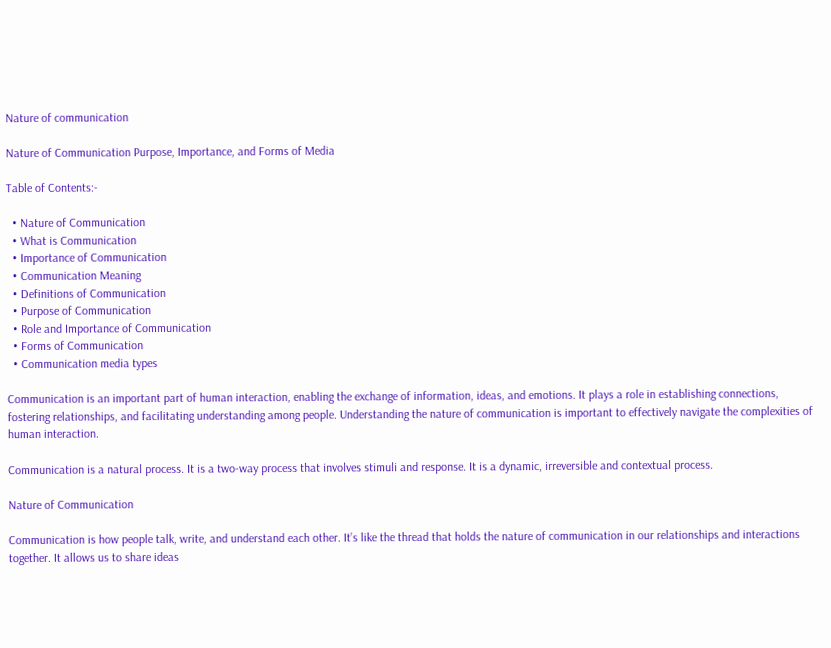Nature of communication

Nature of Communication Purpose, Importance, and Forms of Media

Table of Contents:-

  • Nature of Communication
  • What is Communication
  • Importance of Communication
  • Communication Meaning
  • Definitions of Communication
  • Purpose of Communication
  • Role and Importance of Communication
  • Forms of Communication
  • Communication media types

Communication is an important part of human interaction, enabling the exchange of information, ideas, and emotions. It plays a role in establishing connections, fostering relationships, and facilitating understanding among people. Understanding the nature of communication is important to effectively navigate the complexities of human interaction.

Communication is a natural process. It is a two-way process that involves stimuli and response. It is a dynamic, irreversible and contextual process.

Nature of Communication

Communication is how people talk, write, and understand each other. It’s like the thread that holds the nature of communication in our relationships and interactions together. It allows us to share ideas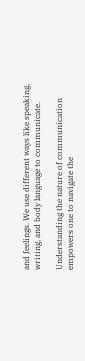and feelings. We use different ways like speaking, writing, and body language to communicate.

Understanding the nature of communication empowers one to navigate the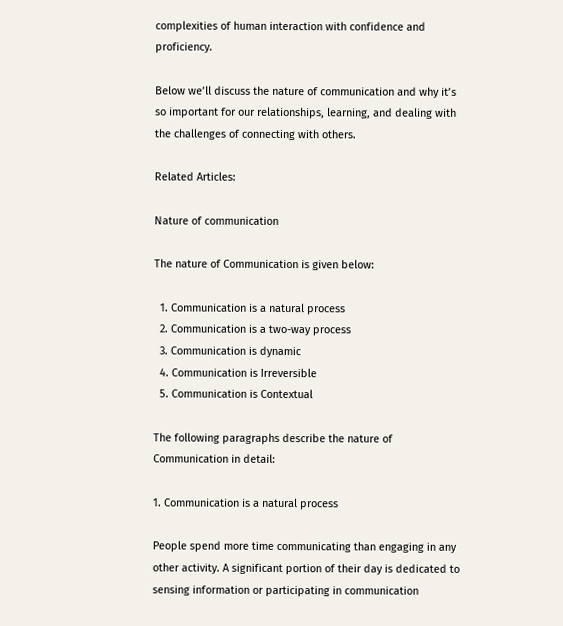complexities of human interaction with confidence and proficiency.

Below we’ll discuss the nature of communication and why it’s so important for our relationships, learning, and dealing with the challenges of connecting with others.

Related Articles:

Nature of communication

The nature of Communication is given below:

  1. Communication is a natural process
  2. Communication is a two-way process
  3. Communication is dynamic
  4. Communication is Irreversible
  5. Communication is Contextual

The following paragraphs describe the nature of Communication in detail:

1. Communication is a natural process

People spend more time communicating than engaging in any other activity. A significant portion of their day is dedicated to sensing information or participating in communication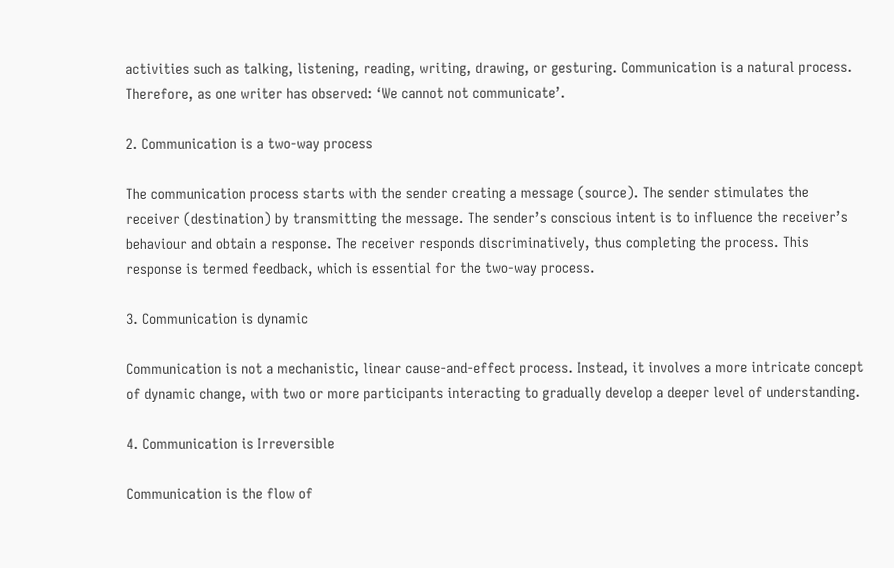activities such as talking, listening, reading, writing, drawing, or gesturing. Communication is a natural process. Therefore, as one writer has observed: ‘We cannot not communicate’.

2. Communication is a two-way process

The communication process starts with the sender creating a message (source). The sender stimulates the receiver (destination) by transmitting the message. The sender’s conscious intent is to influence the receiver’s behaviour and obtain a response. The receiver responds discriminatively, thus completing the process. This response is termed feedback, which is essential for the two-way process.

3. Communication is dynamic

Communication is not a mechanistic, linear cause-and-effect process. Instead, it involves a more intricate concept of dynamic change, with two or more participants interacting to gradually develop a deeper level of understanding.

4. Communication is Irreversible

Communication is the flow of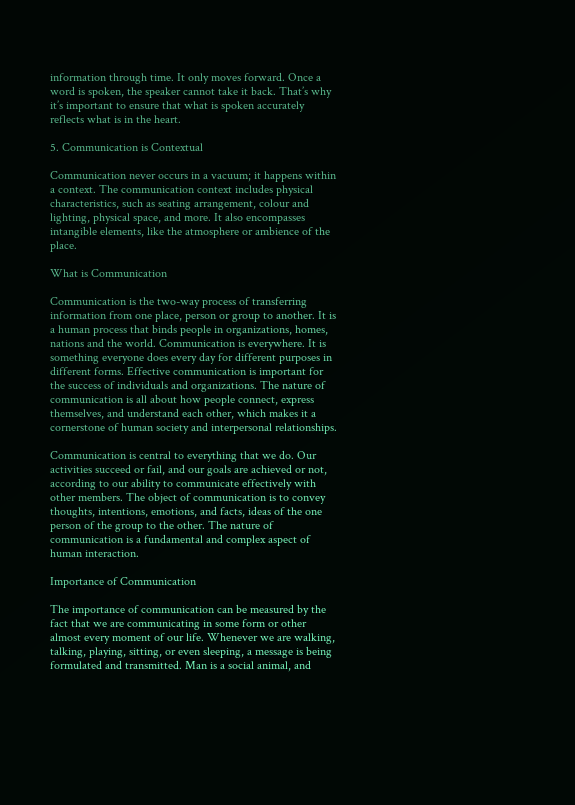information through time. It only moves forward. Once a word is spoken, the speaker cannot take it back. That’s why it’s important to ensure that what is spoken accurately reflects what is in the heart.

5. Communication is Contextual

Communication never occurs in a vacuum; it happens within a context. The communication context includes physical characteristics, such as seating arrangement, colour and lighting, physical space, and more. It also encompasses intangible elements, like the atmosphere or ambience of the place.

What is Communication

Communication is the two-way process of transferring information from one place, person or group to another. It is a human process that binds people in organizations, homes, nations and the world. Communication is everywhere. It is something everyone does every day for different purposes in different forms. Effective communication is important for the success of individuals and organizations. The nature of communication is all about how people connect, express themselves, and understand each other, which makes it a cornerstone of human society and interpersonal relationships.

Communication is central to everything that we do. Our activities succeed or fail, and our goals are achieved or not, according to our ability to communicate effectively with other members. The object of communication is to convey thoughts, intentions, emotions, and facts, ideas of the one person of the group to the other. The nature of communication is a fundamental and complex aspect of human interaction.

Importance of Communication

The importance of communication can be measured by the fact that we are communicating in some form or other almost every moment of our life. Whenever we are walking, talking, playing, sitting, or even sleeping, a message is being formulated and transmitted. Man is a social animal, and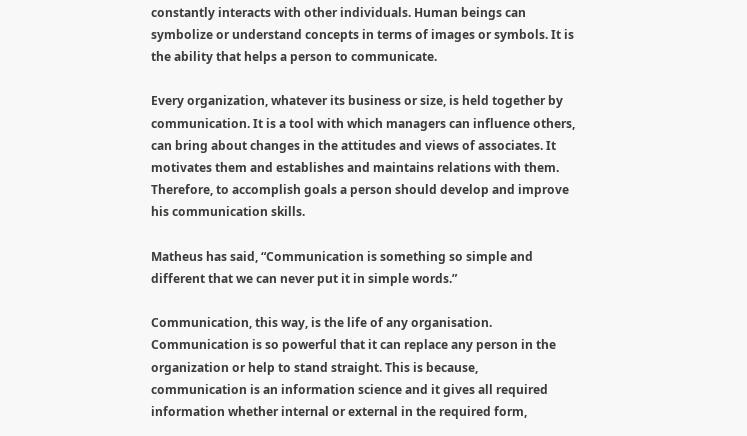constantly interacts with other individuals. Human beings can symbolize or understand concepts in terms of images or symbols. It is the ability that helps a person to communicate.

Every organization, whatever its business or size, is held together by communication. It is a tool with which managers can influence others, can bring about changes in the attitudes and views of associates. It motivates them and establishes and maintains relations with them. Therefore, to accomplish goals a person should develop and improve his communication skills.

Matheus has said, “Communication is something so simple and different that we can never put it in simple words.”

Communication, this way, is the life of any organisation. Communication is so powerful that it can replace any person in the organization or help to stand straight. This is because, communication is an information science and it gives all required information whether internal or external in the required form,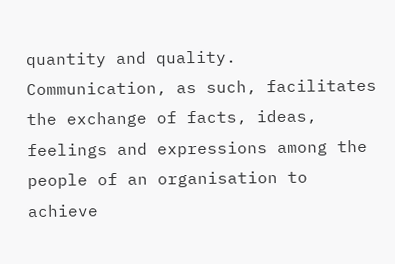quantity and quality. Communication, as such, facilitates the exchange of facts, ideas, feelings and expressions among the people of an organisation to achieve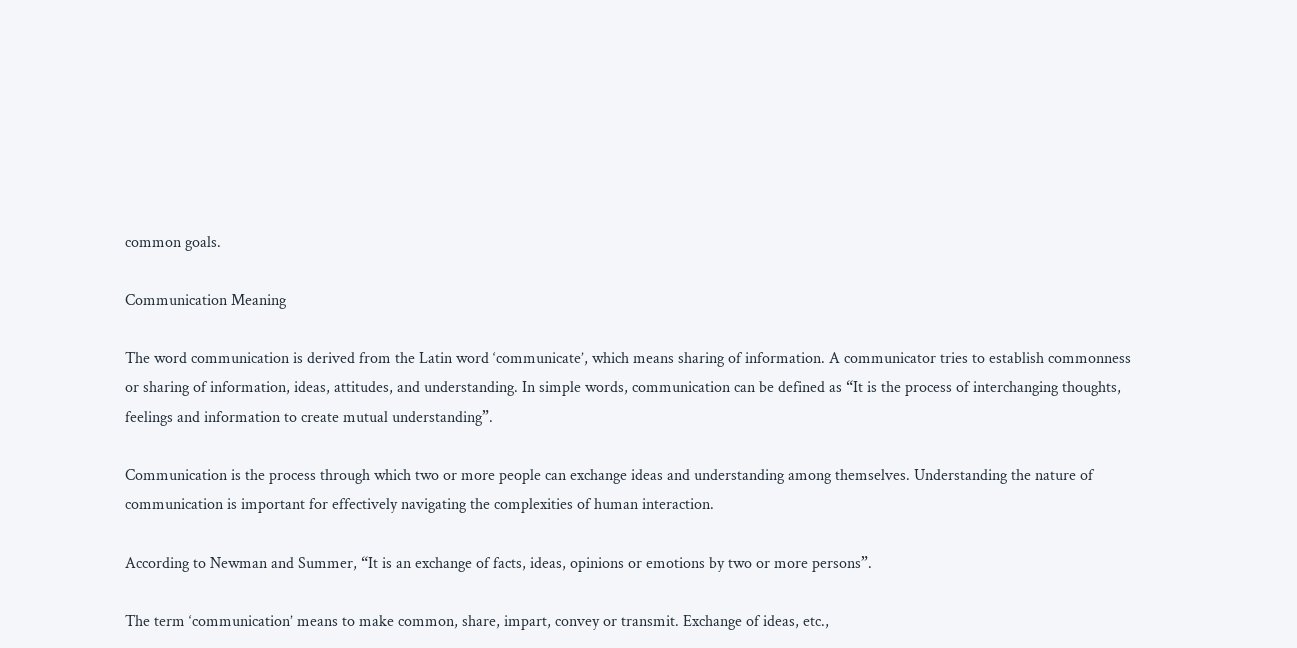common goals.

Communication Meaning

The word communication is derived from the Latin word ‘communicate’, which means sharing of information. A communicator tries to establish commonness or sharing of information, ideas, attitudes, and understanding. In simple words, communication can be defined as “It is the process of interchanging thoughts, feelings and information to create mutual understanding”.

Communication is the process through which two or more people can exchange ideas and understanding among themselves. Understanding the nature of communication is important for effectively navigating the complexities of human interaction.

According to Newman and Summer, “It is an exchange of facts, ideas, opinions or emotions by two or more persons”.

The term ‘communication’ means to make common, share, impart, convey or transmit. Exchange of ideas, etc.,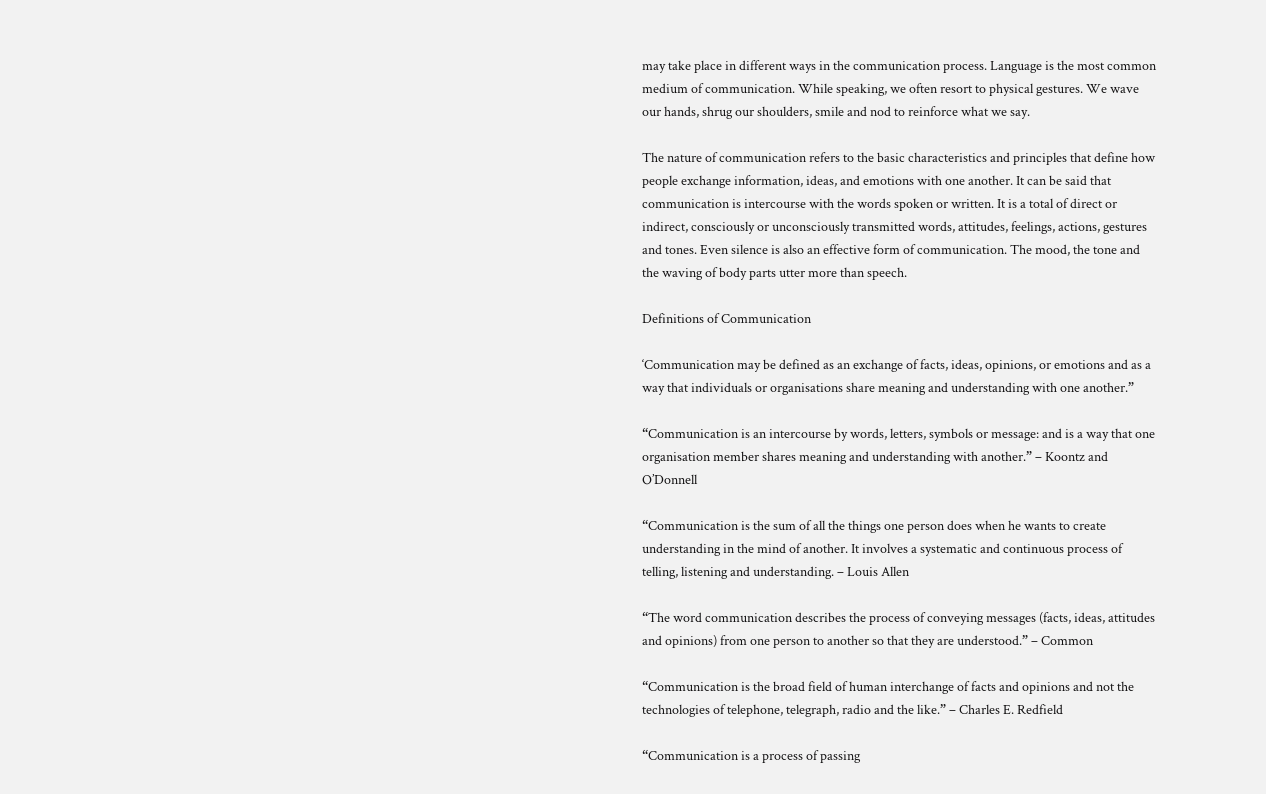may take place in different ways in the communication process. Language is the most common medium of communication. While speaking, we often resort to physical gestures. We wave our hands, shrug our shoulders, smile and nod to reinforce what we say.

The nature of communication refers to the basic characteristics and principles that define how people exchange information, ideas, and emotions with one another. It can be said that communication is intercourse with the words spoken or written. It is a total of direct or indirect, consciously or unconsciously transmitted words, attitudes, feelings, actions, gestures and tones. Even silence is also an effective form of communication. The mood, the tone and the waving of body parts utter more than speech.

Definitions of Communication

‘Communication may be defined as an exchange of facts, ideas, opinions, or emotions and as a way that individuals or organisations share meaning and understanding with one another.”

“Communication is an intercourse by words, letters, symbols or message: and is a way that one organisation member shares meaning and understanding with another.” – Koontz and O’Donnell

“Communication is the sum of all the things one person does when he wants to create understanding in the mind of another. It involves a systematic and continuous process of telling, listening and understanding. – Louis Allen

“The word communication describes the process of conveying messages (facts, ideas, attitudes and opinions) from one person to another so that they are understood.” – Common

“Communication is the broad field of human interchange of facts and opinions and not the technologies of telephone, telegraph, radio and the like.” – Charles E. Redfield

“Communication is a process of passing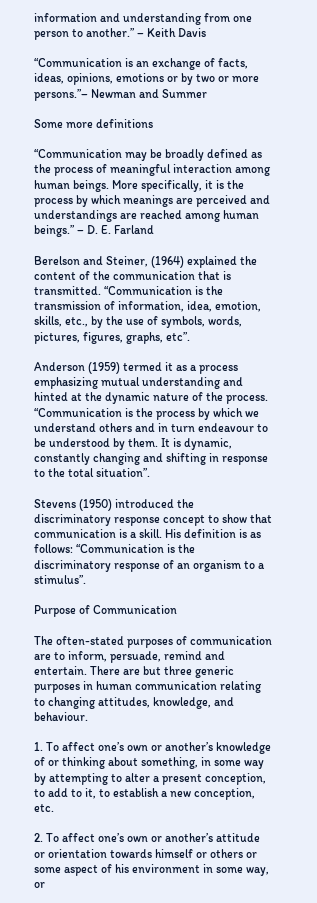information and understanding from one person to another.” – Keith Davis

“Communication is an exchange of facts, ideas, opinions, emotions or by two or more persons.”– Newman and Summer

Some more definitions

“Communication may be broadly defined as the process of meaningful interaction among human beings. More specifically, it is the process by which meanings are perceived and understandings are reached among human beings.” – D. E. Farland

Berelson and Steiner, (1964) explained the content of the communication that is transmitted. “Communication is the transmission of information, idea, emotion, skills, etc., by the use of symbols, words, pictures, figures, graphs, etc”.

Anderson (1959) termed it as a process emphasizing mutual understanding and hinted at the dynamic nature of the process. “Communication is the process by which we understand others and in turn endeavour to be understood by them. It is dynamic, constantly changing and shifting in response to the total situation”.

Stevens (1950) introduced the discriminatory response concept to show that communication is a skill. His definition is as follows: “Communication is the discriminatory response of an organism to a stimulus”.

Purpose of Communication

The often-stated purposes of communication are to inform, persuade, remind and entertain. There are but three generic purposes in human communication relating to changing attitudes, knowledge, and behaviour.

1. To affect one’s own or another’s knowledge of or thinking about something, in some way by attempting to alter a present conception, to add to it, to establish a new conception, etc.

2. To affect one’s own or another’s attitude or orientation towards himself or others or some aspect of his environment in some way, or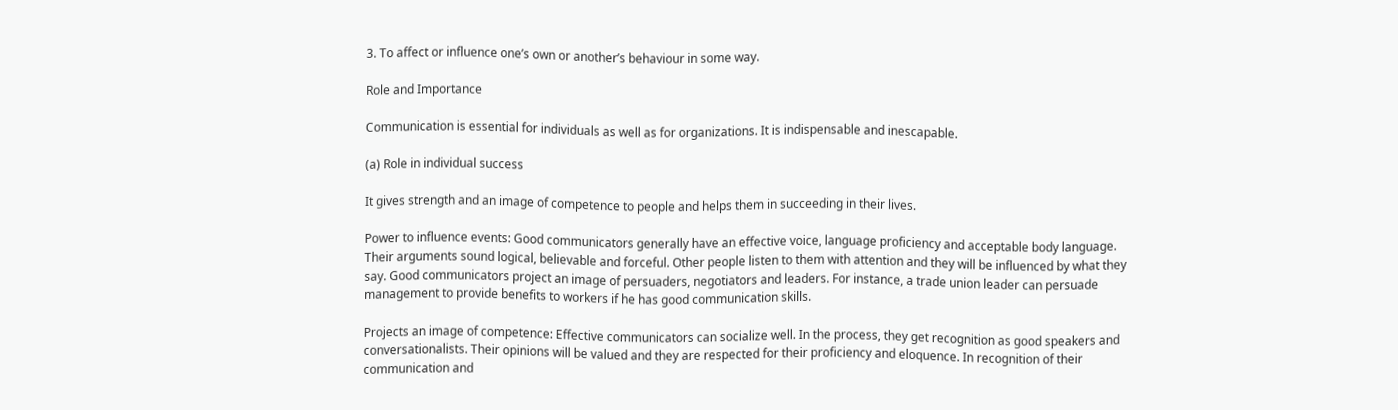3. To affect or influence one’s own or another’s behaviour in some way.

Role and Importance

Communication is essential for individuals as well as for organizations. It is indispensable and inescapable.

(a) Role in individual success

It gives strength and an image of competence to people and helps them in succeeding in their lives.

Power to influence events: Good communicators generally have an effective voice, language proficiency and acceptable body language. Their arguments sound logical, believable and forceful. Other people listen to them with attention and they will be influenced by what they say. Good communicators project an image of persuaders, negotiators and leaders. For instance, a trade union leader can persuade management to provide benefits to workers if he has good communication skills.

Projects an image of competence: Effective communicators can socialize well. In the process, they get recognition as good speakers and conversationalists. Their opinions will be valued and they are respected for their proficiency and eloquence. In recognition of their communication and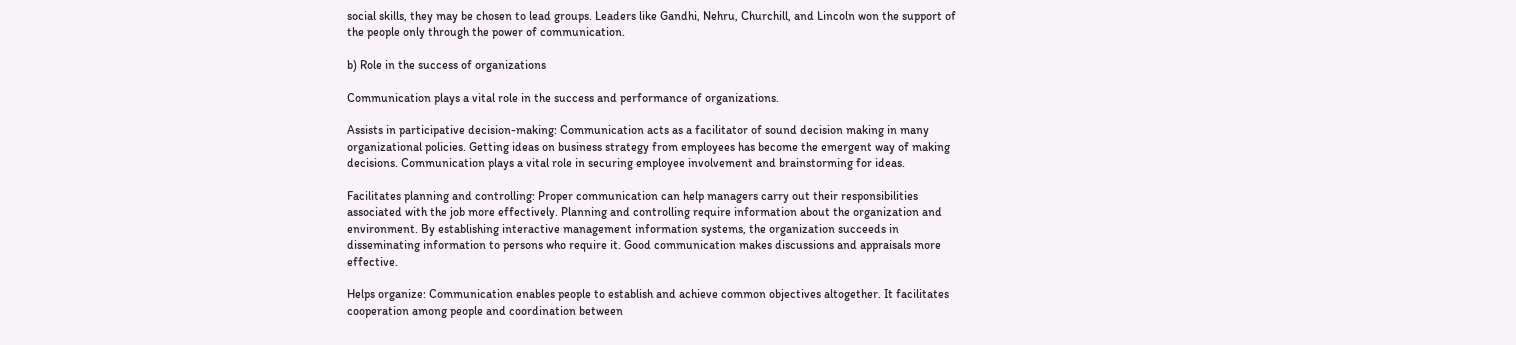social skills, they may be chosen to lead groups. Leaders like Gandhi, Nehru, Churchill, and Lincoln won the support of the people only through the power of communication.

b) Role in the success of organizations

Communication plays a vital role in the success and performance of organizations.

Assists in participative decision-making: Communication acts as a facilitator of sound decision making in many organizational policies. Getting ideas on business strategy from employees has become the emergent way of making decisions. Communication plays a vital role in securing employee involvement and brainstorming for ideas.

Facilitates planning and controlling: Proper communication can help managers carry out their responsibilities associated with the job more effectively. Planning and controlling require information about the organization and environment. By establishing interactive management information systems, the organization succeeds in disseminating information to persons who require it. Good communication makes discussions and appraisals more effective.

Helps organize: Communication enables people to establish and achieve common objectives altogether. It facilitates cooperation among people and coordination between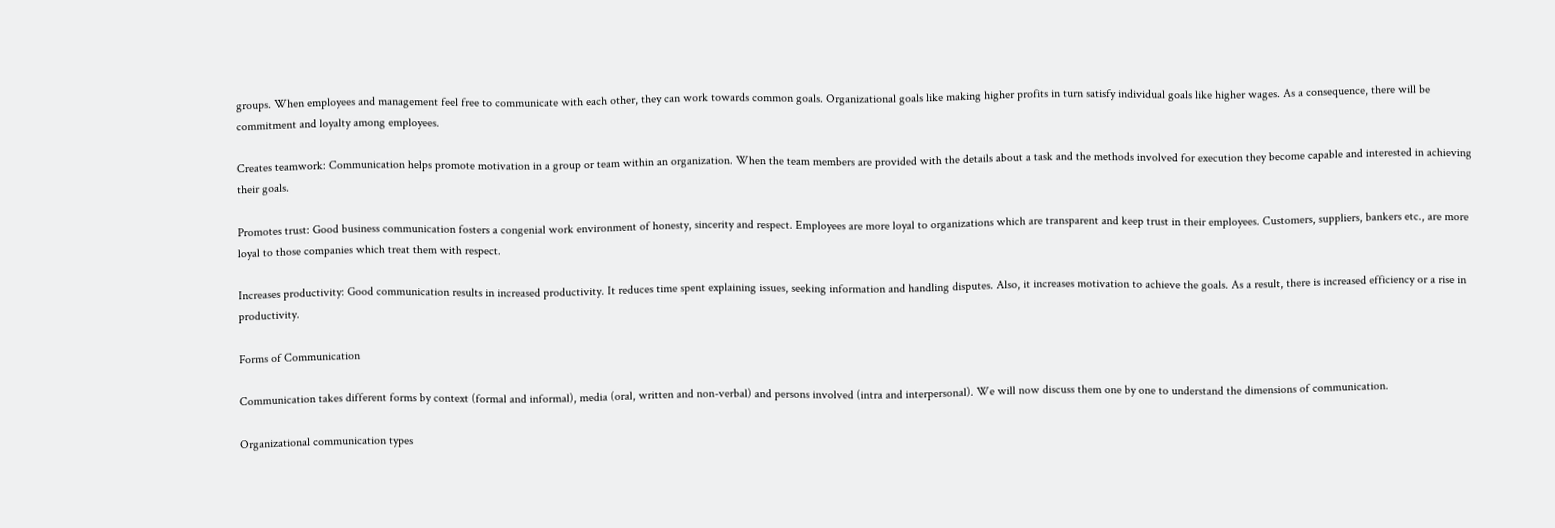groups. When employees and management feel free to communicate with each other, they can work towards common goals. Organizational goals like making higher profits in turn satisfy individual goals like higher wages. As a consequence, there will be commitment and loyalty among employees.

Creates teamwork: Communication helps promote motivation in a group or team within an organization. When the team members are provided with the details about a task and the methods involved for execution they become capable and interested in achieving their goals.

Promotes trust: Good business communication fosters a congenial work environment of honesty, sincerity and respect. Employees are more loyal to organizations which are transparent and keep trust in their employees. Customers, suppliers, bankers etc., are more loyal to those companies which treat them with respect.

Increases productivity: Good communication results in increased productivity. It reduces time spent explaining issues, seeking information and handling disputes. Also, it increases motivation to achieve the goals. As a result, there is increased efficiency or a rise in productivity.

Forms of Communication

Communication takes different forms by context (formal and informal), media (oral, written and non-verbal) and persons involved (intra and interpersonal). We will now discuss them one by one to understand the dimensions of communication.

Organizational communication types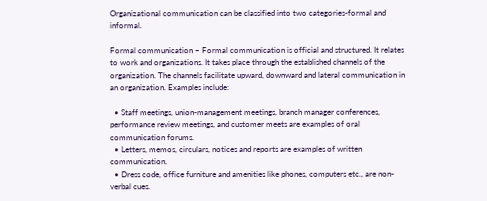Organizational communication can be classified into two categories-formal and informal.

Formal communication – Formal communication is official and structured. It relates to work and organizations. It takes place through the established channels of the organization. The channels facilitate upward, downward and lateral communication in an organization. Examples include:

  • Staff meetings, union-management meetings, branch manager conferences, performance review meetings, and customer meets are examples of oral communication forums.
  • Letters, memos, circulars, notices and reports are examples of written communication.
  • Dress code, office furniture and amenities like phones, computers etc., are non-verbal cues.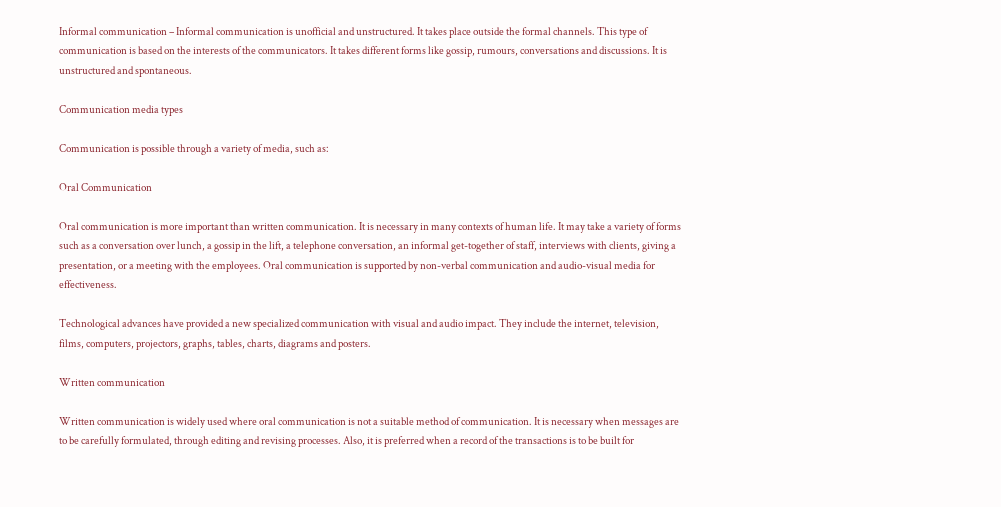Informal communication – Informal communication is unofficial and unstructured. It takes place outside the formal channels. This type of communication is based on the interests of the communicators. It takes different forms like gossip, rumours, conversations and discussions. It is unstructured and spontaneous.

Communication media types

Communication is possible through a variety of media, such as:

Oral Communication

Oral communication is more important than written communication. It is necessary in many contexts of human life. It may take a variety of forms such as a conversation over lunch, a gossip in the lift, a telephone conversation, an informal get-together of staff, interviews with clients, giving a presentation, or a meeting with the employees. Oral communication is supported by non-verbal communication and audio-visual media for effectiveness.

Technological advances have provided a new specialized communication with visual and audio impact. They include the internet, television, films, computers, projectors, graphs, tables, charts, diagrams and posters.

Written communication

Written communication is widely used where oral communication is not a suitable method of communication. It is necessary when messages are to be carefully formulated, through editing and revising processes. Also, it is preferred when a record of the transactions is to be built for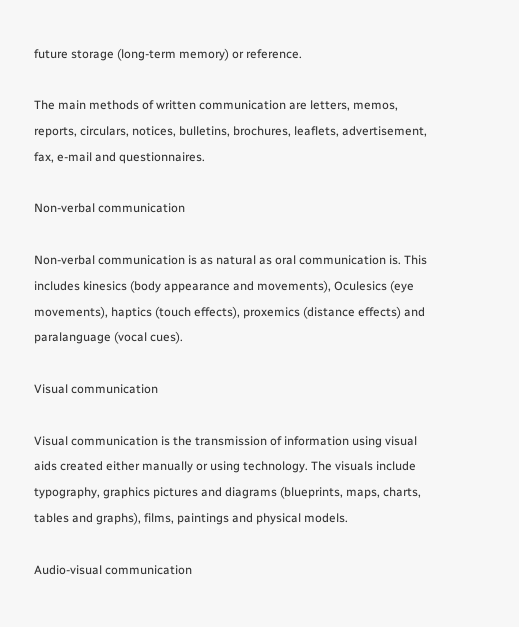future storage (long-term memory) or reference.

The main methods of written communication are letters, memos, reports, circulars, notices, bulletins, brochures, leaflets, advertisement, fax, e-mail and questionnaires.

Non-verbal communication

Non-verbal communication is as natural as oral communication is. This includes kinesics (body appearance and movements), Oculesics (eye movements), haptics (touch effects), proxemics (distance effects) and paralanguage (vocal cues).

Visual communication

Visual communication is the transmission of information using visual aids created either manually or using technology. The visuals include typography, graphics pictures and diagrams (blueprints, maps, charts, tables and graphs), films, paintings and physical models.

Audio-visual communication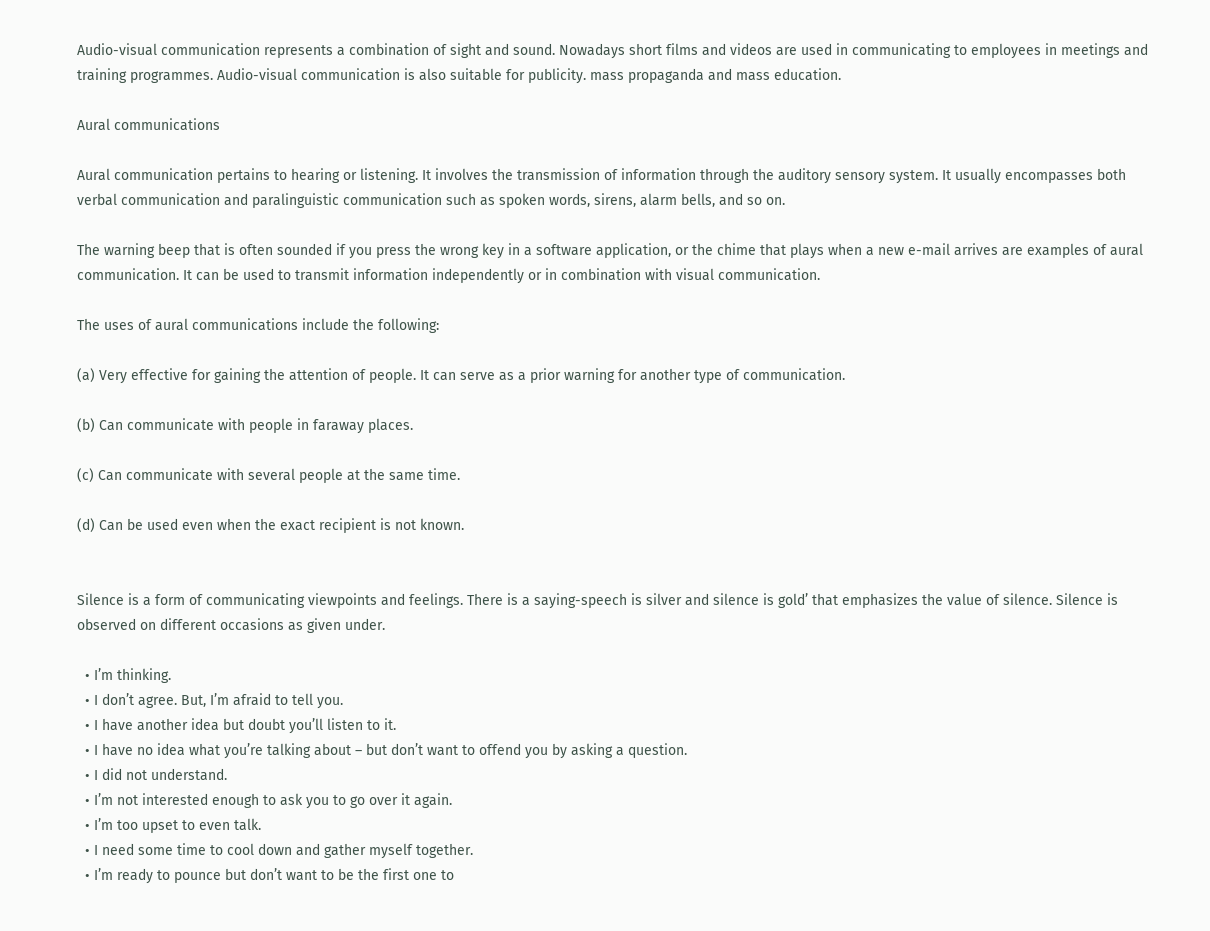Audio-visual communication represents a combination of sight and sound. Nowadays short films and videos are used in communicating to employees in meetings and training programmes. Audio-visual communication is also suitable for publicity. mass propaganda and mass education.

Aural communications

Aural communication pertains to hearing or listening. It involves the transmission of information through the auditory sensory system. It usually encompasses both verbal communication and paralinguistic communication such as spoken words, sirens, alarm bells, and so on.

The warning beep that is often sounded if you press the wrong key in a software application, or the chime that plays when a new e-mail arrives are examples of aural communication. It can be used to transmit information independently or in combination with visual communication.

The uses of aural communications include the following:

(a) Very effective for gaining the attention of people. It can serve as a prior warning for another type of communication.

(b) Can communicate with people in faraway places.

(c) Can communicate with several people at the same time.

(d) Can be used even when the exact recipient is not known.


Silence is a form of communicating viewpoints and feelings. There is a saying-speech is silver and silence is gold’ that emphasizes the value of silence. Silence is observed on different occasions as given under.

  • I’m thinking.
  • I don’t agree. But, I’m afraid to tell you.
  • I have another idea but doubt you’ll listen to it.
  • I have no idea what you’re talking about – but don’t want to offend you by asking a question.
  • I did not understand.
  • I’m not interested enough to ask you to go over it again.
  • I’m too upset to even talk.
  • I need some time to cool down and gather myself together.
  • I’m ready to pounce but don’t want to be the first one to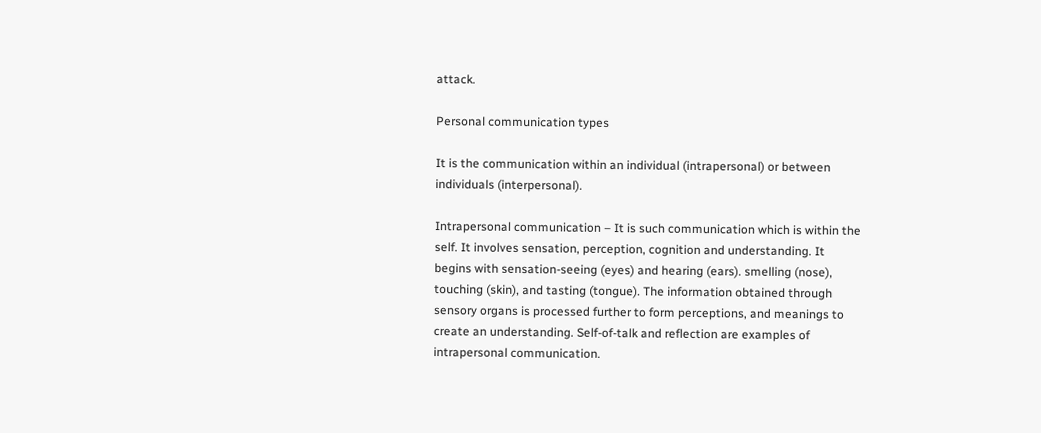attack.

Personal communication types

It is the communication within an individual (intrapersonal) or between individuals (interpersonal).

Intrapersonal communication – It is such communication which is within the self. It involves sensation, perception, cognition and understanding. It begins with sensation-seeing (eyes) and hearing (ears). smelling (nose), touching (skin), and tasting (tongue). The information obtained through sensory organs is processed further to form perceptions, and meanings to create an understanding. Self-of-talk and reflection are examples of intrapersonal communication.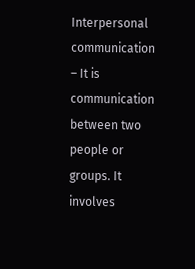Interpersonal communication – It is communication between two people or groups. It involves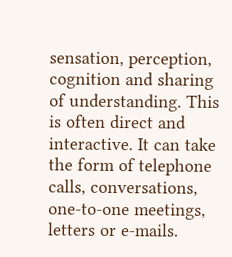sensation, perception, cognition and sharing of understanding. This is often direct and interactive. It can take the form of telephone calls, conversations, one-to-one meetings, letters or e-mails.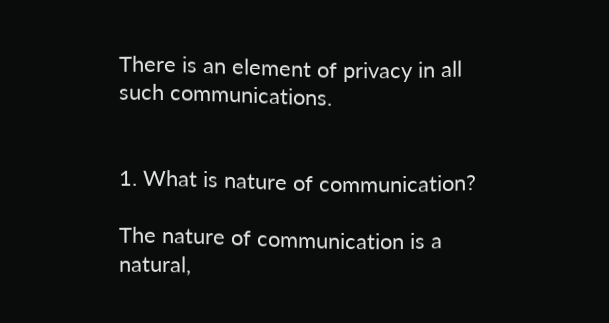There is an element of privacy in all such communications.


1. What is nature of communication?

The nature of communication is a natural,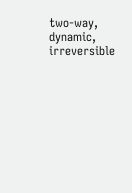two-way, dynamic, irreversible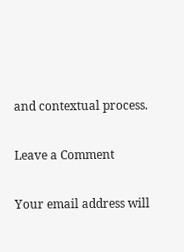and contextual process.

Leave a Comment

Your email address will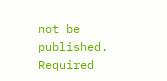not be published. Required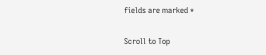fields are marked *

Scroll to Top